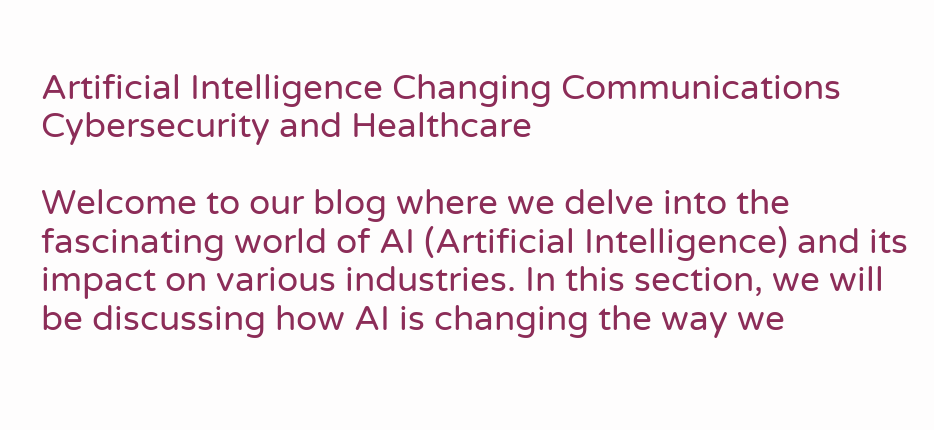Artificial Intelligence Changing Communications Cybersecurity and Healthcare

Welcome to our blog where we delve into the fascinating world of AI (Artificial Intelligence) and its impact on various industries. In this section, we will be discussing how AI is changing the way we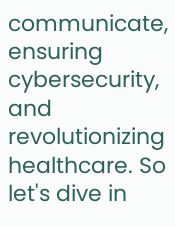communicate, ensuring cybersecurity, and revolutionizing healthcare. So let's dive in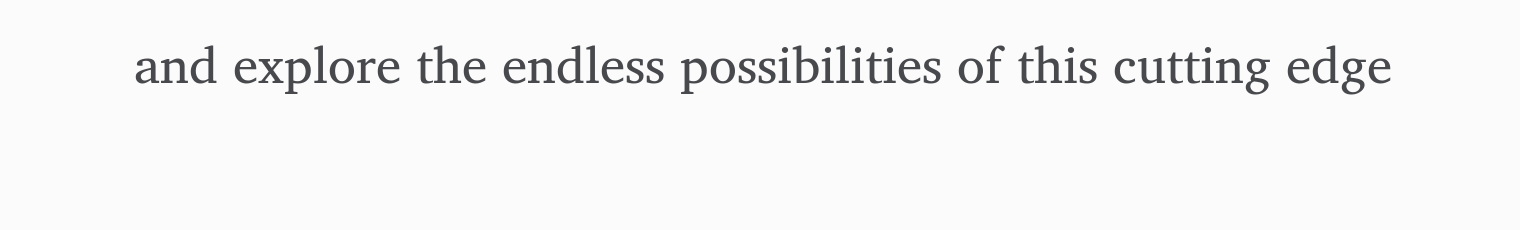and explore the endless possibilities of this cutting edge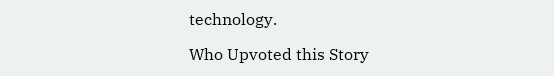technology.

Who Upvoted this Story